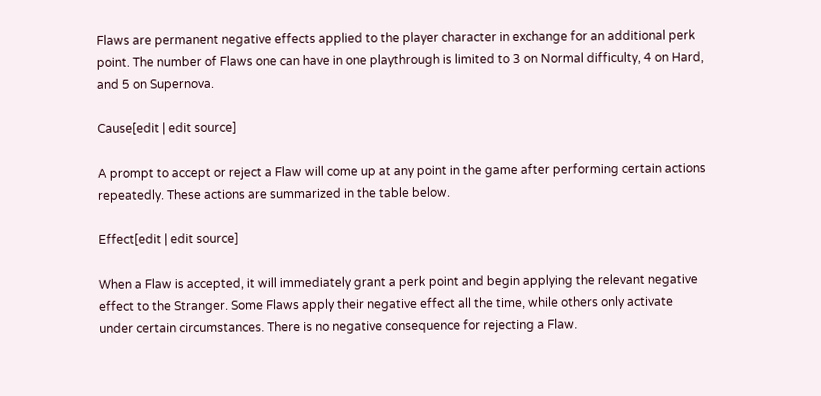Flaws are permanent negative effects applied to the player character in exchange for an additional perk point. The number of Flaws one can have in one playthrough is limited to 3 on Normal difficulty, 4 on Hard, and 5 on Supernova.

Cause[edit | edit source]

A prompt to accept or reject a Flaw will come up at any point in the game after performing certain actions repeatedly. These actions are summarized in the table below.

Effect[edit | edit source]

When a Flaw is accepted, it will immediately grant a perk point and begin applying the relevant negative effect to the Stranger. Some Flaws apply their negative effect all the time, while others only activate under certain circumstances. There is no negative consequence for rejecting a Flaw.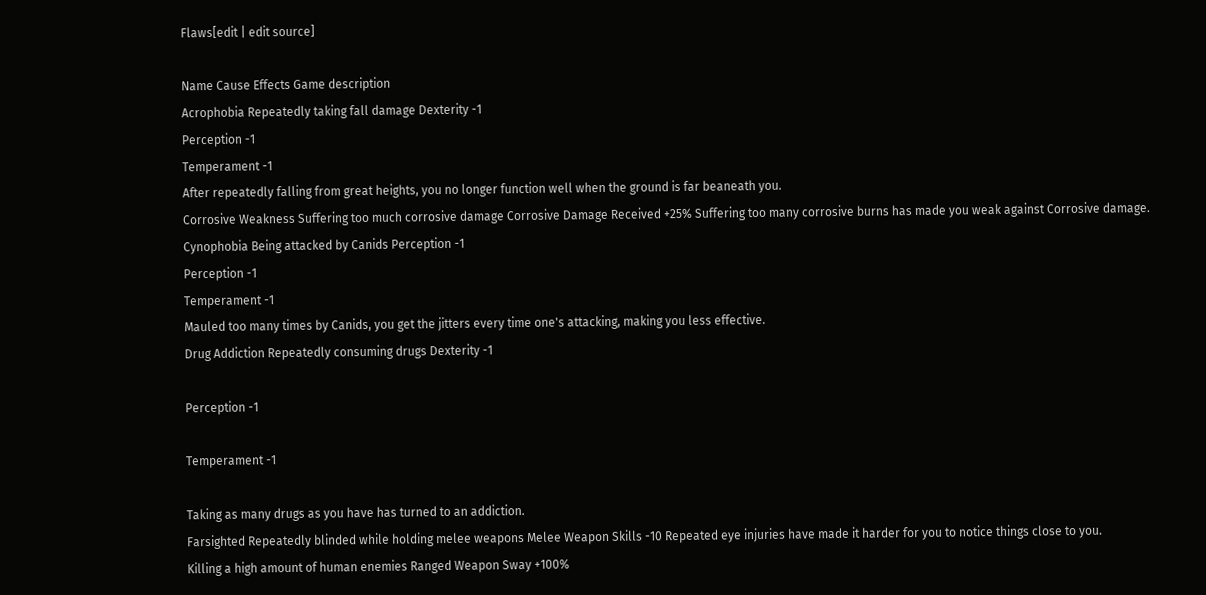Flaws[edit | edit source]

Name Cause Effects Game description
Acrophobia Repeatedly taking fall damage Dexterity -1
Perception -1
Temperament -1
After repeatedly falling from great heights, you no longer function well when the ground is far beaneath you.
Corrosive Weakness Suffering too much corrosive damage Corrosive Damage Received +25% Suffering too many corrosive burns has made you weak against Corrosive damage.
Cynophobia Being attacked by Canids Perception -1
Perception -1
Temperament -1
Mauled too many times by Canids, you get the jitters every time one's attacking, making you less effective.
Drug Addiction Repeatedly consuming drugs Dexterity -1

Perception -1

Temperament -1

Taking as many drugs as you have has turned to an addiction.
Farsighted Repeatedly blinded while holding melee weapons Melee Weapon Skills -10 Repeated eye injuries have made it harder for you to notice things close to you.
Killing a high amount of human enemies Ranged Weapon Sway +100%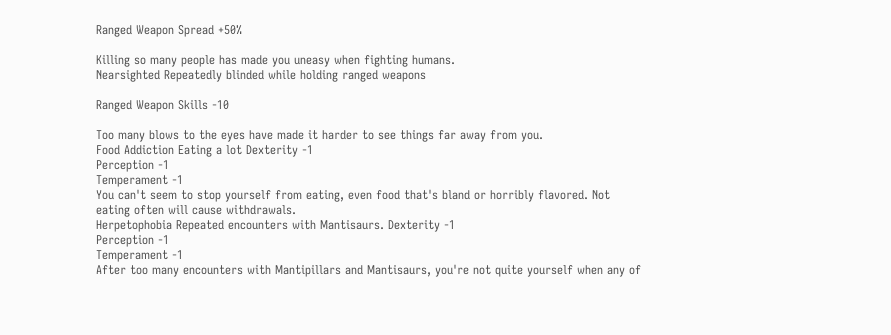Ranged Weapon Spread +50%

Killing so many people has made you uneasy when fighting humans.
Nearsighted Repeatedly blinded while holding ranged weapons

Ranged Weapon Skills -10

Too many blows to the eyes have made it harder to see things far away from you.
Food Addiction Eating a lot Dexterity -1
Perception -1
Temperament -1
You can't seem to stop yourself from eating, even food that's bland or horribly flavored. Not eating often will cause withdrawals.
Herpetophobia Repeated encounters with Mantisaurs. Dexterity -1
Perception -1
Temperament -1
After too many encounters with Mantipillars and Mantisaurs, you're not quite yourself when any of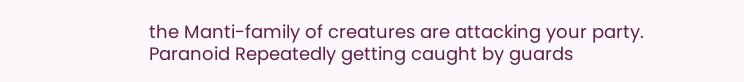the Manti-family of creatures are attacking your party.
Paranoid Repeatedly getting caught by guards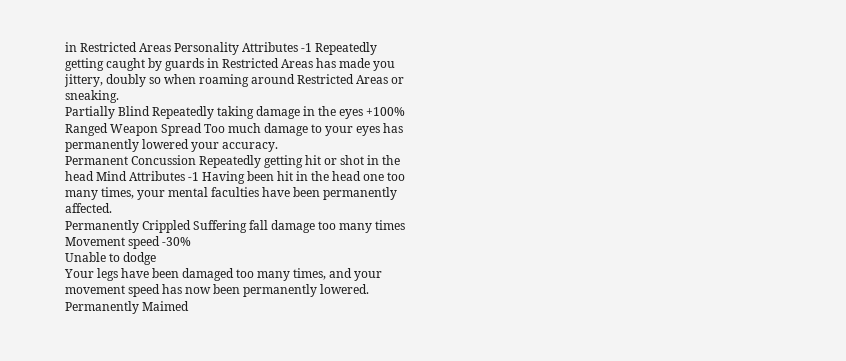in Restricted Areas Personality Attributes -1 Repeatedly getting caught by guards in Restricted Areas has made you jittery, doubly so when roaming around Restricted Areas or sneaking.
Partially Blind Repeatedly taking damage in the eyes +100% Ranged Weapon Spread Too much damage to your eyes has permanently lowered your accuracy.
Permanent Concussion Repeatedly getting hit or shot in the head Mind Attributes -1 Having been hit in the head one too many times, your mental faculties have been permanently affected.
Permanently Crippled Suffering fall damage too many times Movement speed -30%
Unable to dodge
Your legs have been damaged too many times, and your movement speed has now been permanently lowered.
Permanently Maimed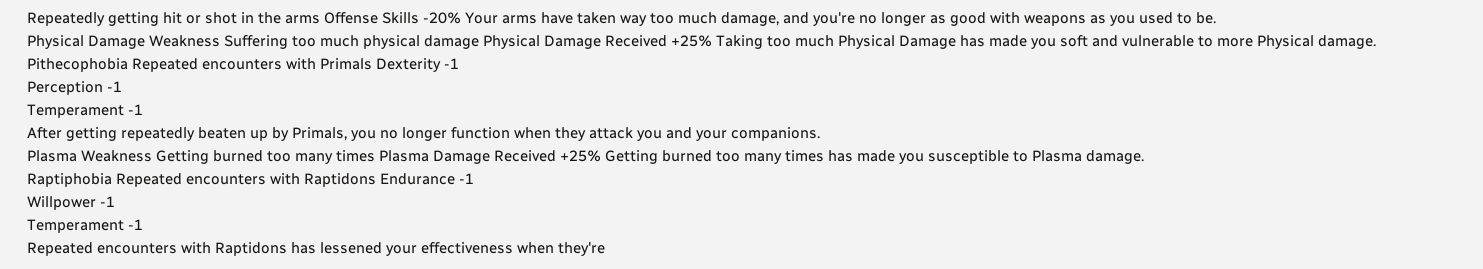Repeatedly getting hit or shot in the arms Offense Skills -20% Your arms have taken way too much damage, and you're no longer as good with weapons as you used to be.
Physical Damage Weakness Suffering too much physical damage Physical Damage Received +25% Taking too much Physical Damage has made you soft and vulnerable to more Physical damage.
Pithecophobia Repeated encounters with Primals Dexterity -1
Perception -1
Temperament -1
After getting repeatedly beaten up by Primals, you no longer function when they attack you and your companions.
Plasma Weakness Getting burned too many times Plasma Damage Received +25% Getting burned too many times has made you susceptible to Plasma damage.
Raptiphobia Repeated encounters with Raptidons Endurance -1
Willpower -1
Temperament -1
Repeated encounters with Raptidons has lessened your effectiveness when they're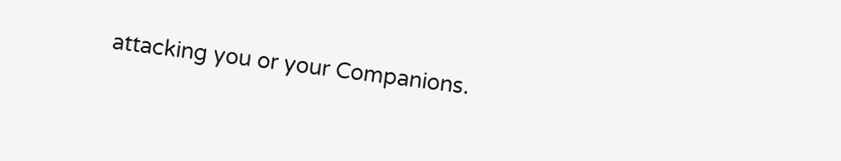attacking you or your Companions.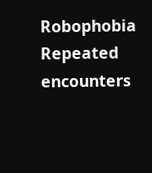Robophobia Repeated encounters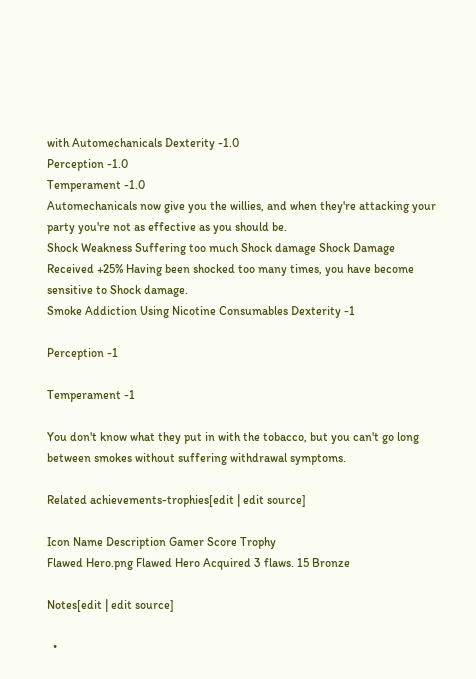with Automechanicals Dexterity -1.0
Perception -1.0
Temperament -1.0
Automechanicals now give you the willies, and when they're attacking your party you're not as effective as you should be.
Shock Weakness Suffering too much Shock damage Shock Damage Received +25% Having been shocked too many times, you have become sensitive to Shock damage.
Smoke Addiction Using Nicotine Consumables Dexterity -1

Perception -1

Temperament -1

You don't know what they put in with the tobacco, but you can't go long between smokes without suffering withdrawal symptoms.

Related achievements-trophies[edit | edit source]

Icon Name Description Gamer Score Trophy
Flawed Hero.png Flawed Hero Acquired 3 flaws. 15 Bronze

Notes[edit | edit source]

  •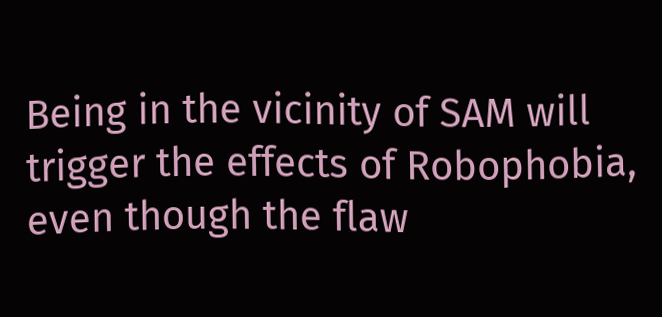Being in the vicinity of SAM will trigger the effects of Robophobia, even though the flaw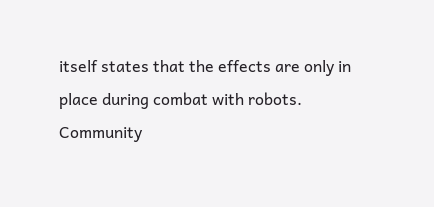itself states that the effects are only in place during combat with robots.
Community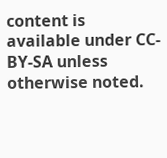content is available under CC-BY-SA unless otherwise noted.